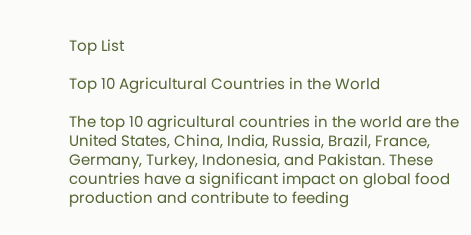Top List

Top 10 Agricultural Countries in the World

The top 10 agricultural countries in the world are the United States, China, India, Russia, Brazil, France, Germany, Turkey, Indonesia, and Pakistan. These countries have a significant impact on global food production and contribute to feeding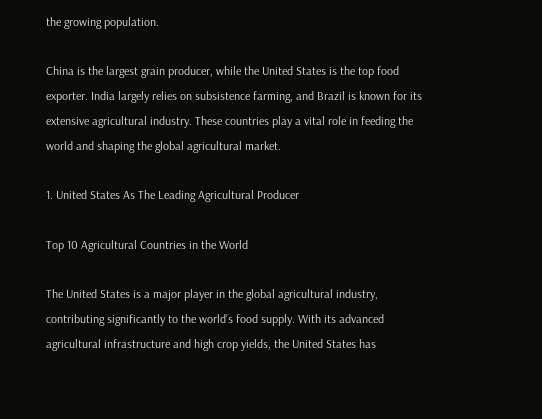the growing population.

China is the largest grain producer, while the United States is the top food exporter. India largely relies on subsistence farming, and Brazil is known for its extensive agricultural industry. These countries play a vital role in feeding the world and shaping the global agricultural market.

1. United States As The Leading Agricultural Producer

Top 10 Agricultural Countries in the World

The United States is a major player in the global agricultural industry, contributing significantly to the world’s food supply. With its advanced agricultural infrastructure and high crop yields, the United States has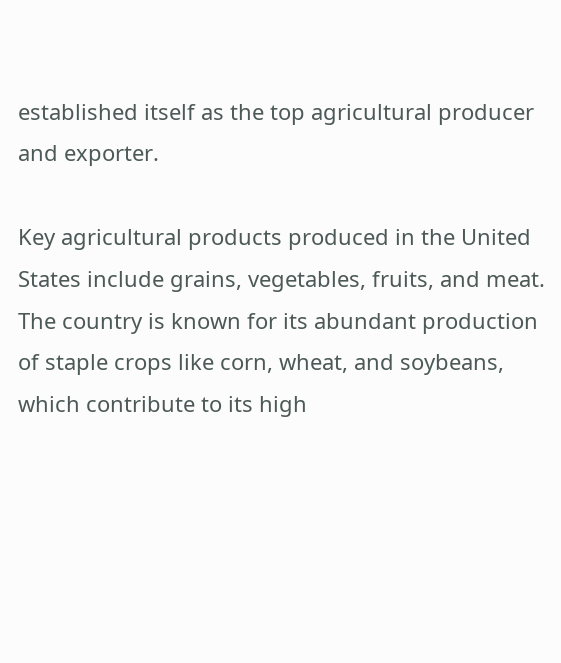established itself as the top agricultural producer and exporter.

Key agricultural products produced in the United States include grains, vegetables, fruits, and meat. The country is known for its abundant production of staple crops like corn, wheat, and soybeans, which contribute to its high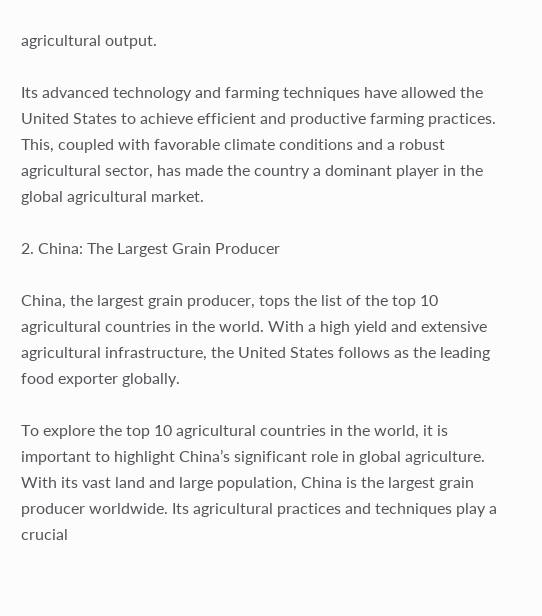agricultural output.

Its advanced technology and farming techniques have allowed the United States to achieve efficient and productive farming practices. This, coupled with favorable climate conditions and a robust agricultural sector, has made the country a dominant player in the global agricultural market.

2. China: The Largest Grain Producer

China, the largest grain producer, tops the list of the top 10 agricultural countries in the world. With a high yield and extensive agricultural infrastructure, the United States follows as the leading food exporter globally.

To explore the top 10 agricultural countries in the world, it is important to highlight China’s significant role in global agriculture.
With its vast land and large population, China is the largest grain producer worldwide. Its agricultural practices and techniques play a crucial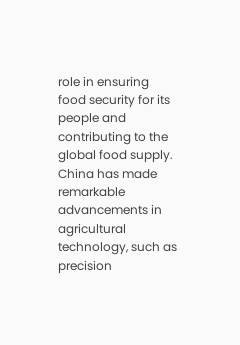role in ensuring food security for its people and contributing to the global food supply. China has made remarkable advancements in agricultural technology, such as precision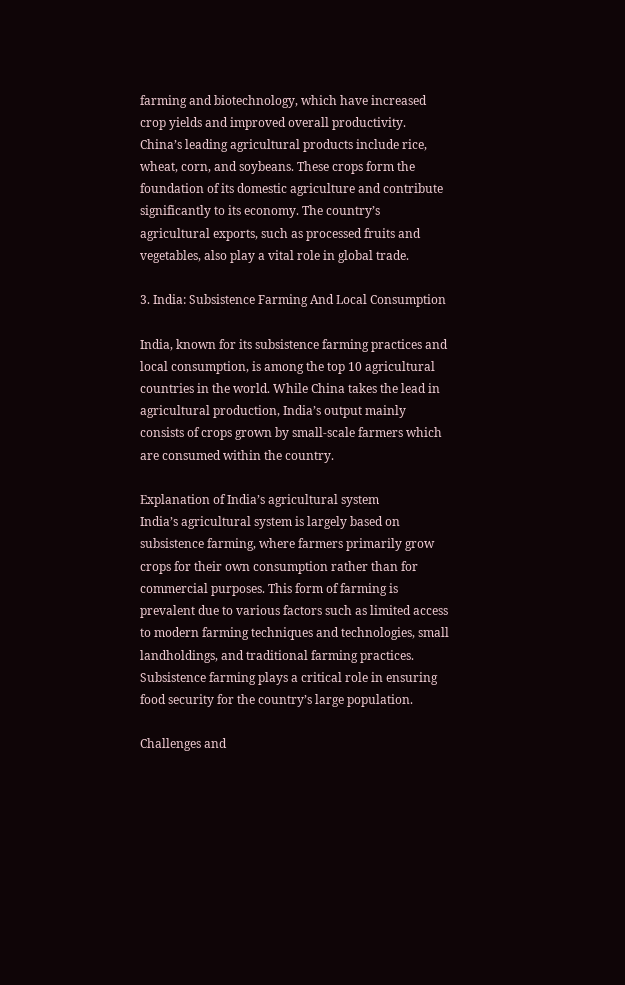farming and biotechnology, which have increased crop yields and improved overall productivity.
China’s leading agricultural products include rice, wheat, corn, and soybeans. These crops form the foundation of its domestic agriculture and contribute significantly to its economy. The country’s agricultural exports, such as processed fruits and vegetables, also play a vital role in global trade.

3. India: Subsistence Farming And Local Consumption

India, known for its subsistence farming practices and local consumption, is among the top 10 agricultural countries in the world. While China takes the lead in agricultural production, India’s output mainly consists of crops grown by small-scale farmers which are consumed within the country.

Explanation of India’s agricultural system
India’s agricultural system is largely based on subsistence farming, where farmers primarily grow crops for their own consumption rather than for commercial purposes. This form of farming is prevalent due to various factors such as limited access to modern farming techniques and technologies, small landholdings, and traditional farming practices. Subsistence farming plays a critical role in ensuring food security for the country’s large population.

Challenges and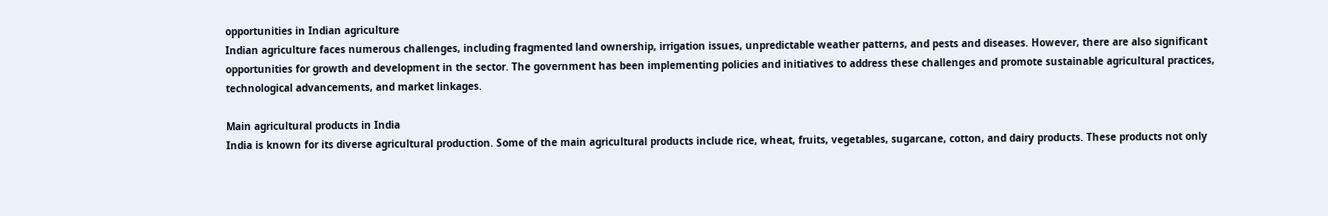opportunities in Indian agriculture
Indian agriculture faces numerous challenges, including fragmented land ownership, irrigation issues, unpredictable weather patterns, and pests and diseases. However, there are also significant opportunities for growth and development in the sector. The government has been implementing policies and initiatives to address these challenges and promote sustainable agricultural practices, technological advancements, and market linkages.

Main agricultural products in India
India is known for its diverse agricultural production. Some of the main agricultural products include rice, wheat, fruits, vegetables, sugarcane, cotton, and dairy products. These products not only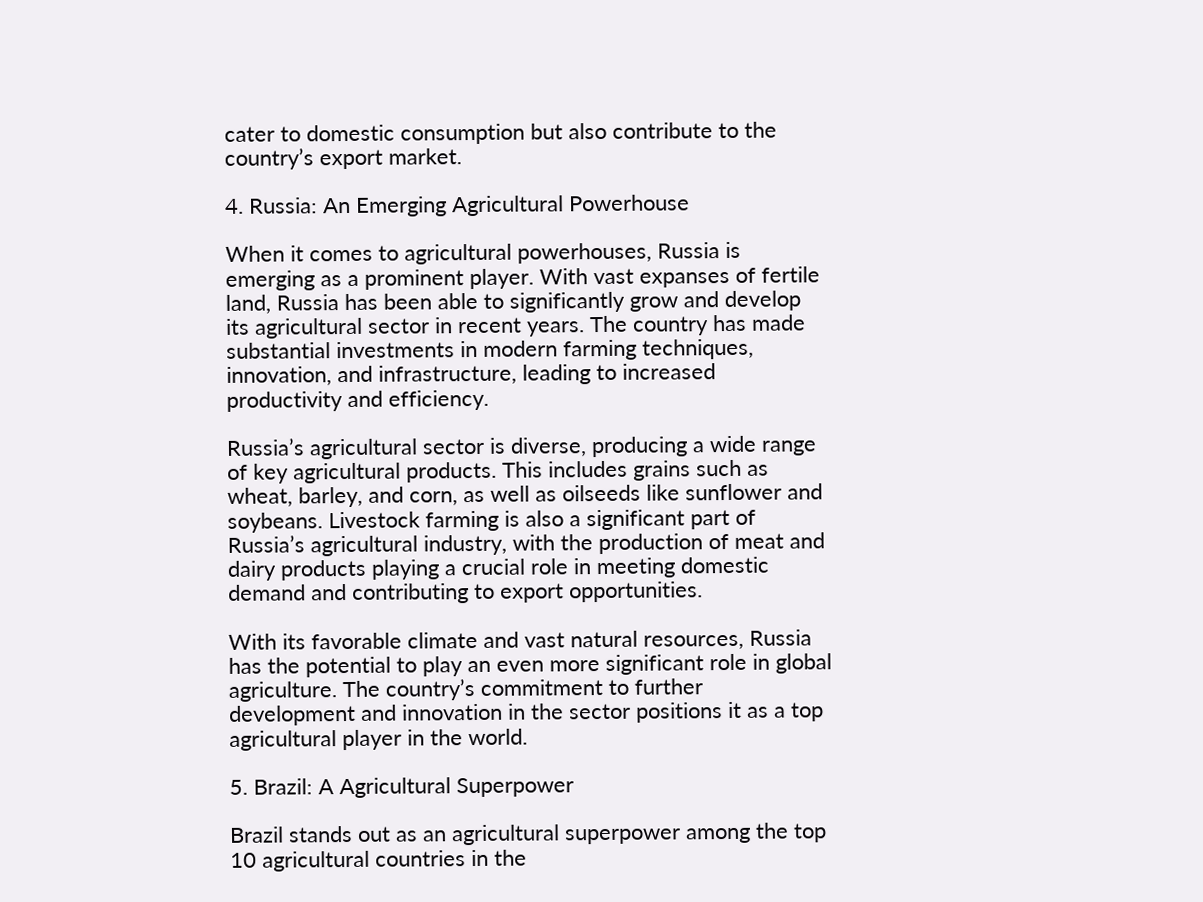cater to domestic consumption but also contribute to the country’s export market.

4. Russia: An Emerging Agricultural Powerhouse

When it comes to agricultural powerhouses, Russia is emerging as a prominent player. With vast expanses of fertile land, Russia has been able to significantly grow and develop its agricultural sector in recent years. The country has made substantial investments in modern farming techniques, innovation, and infrastructure, leading to increased productivity and efficiency.

Russia’s agricultural sector is diverse, producing a wide range of key agricultural products. This includes grains such as wheat, barley, and corn, as well as oilseeds like sunflower and soybeans. Livestock farming is also a significant part of Russia’s agricultural industry, with the production of meat and dairy products playing a crucial role in meeting domestic demand and contributing to export opportunities.

With its favorable climate and vast natural resources, Russia has the potential to play an even more significant role in global agriculture. The country’s commitment to further development and innovation in the sector positions it as a top agricultural player in the world.

5. Brazil: A Agricultural Superpower

Brazil stands out as an agricultural superpower among the top 10 agricultural countries in the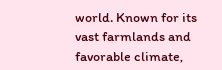world. Known for its vast farmlands and favorable climate,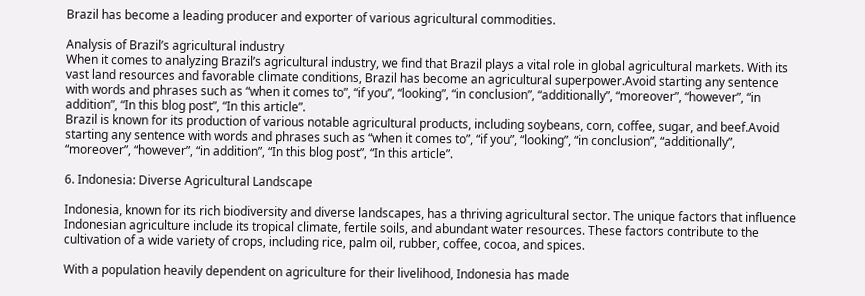Brazil has become a leading producer and exporter of various agricultural commodities.

Analysis of Brazil’s agricultural industry
When it comes to analyzing Brazil’s agricultural industry, we find that Brazil plays a vital role in global agricultural markets. With its vast land resources and favorable climate conditions, Brazil has become an agricultural superpower.Avoid starting any sentence with words and phrases such as “when it comes to”, “if you”, “looking”, “in conclusion”, “additionally”, “moreover”, “however”, “in addition”, “In this blog post”, “In this article”.
Brazil is known for its production of various notable agricultural products, including soybeans, corn, coffee, sugar, and beef.Avoid starting any sentence with words and phrases such as “when it comes to”, “if you”, “looking”, “in conclusion”, “additionally”, “moreover”, “however”, “in addition”, “In this blog post”, “In this article”.

6. Indonesia: Diverse Agricultural Landscape

Indonesia, known for its rich biodiversity and diverse landscapes, has a thriving agricultural sector. The unique factors that influence Indonesian agriculture include its tropical climate, fertile soils, and abundant water resources. These factors contribute to the cultivation of a wide variety of crops, including rice, palm oil, rubber, coffee, cocoa, and spices.

With a population heavily dependent on agriculture for their livelihood, Indonesia has made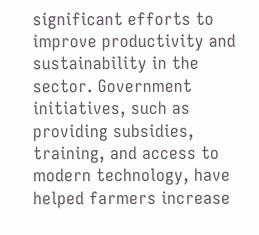significant efforts to improve productivity and sustainability in the sector. Government initiatives, such as providing subsidies, training, and access to modern technology, have helped farmers increase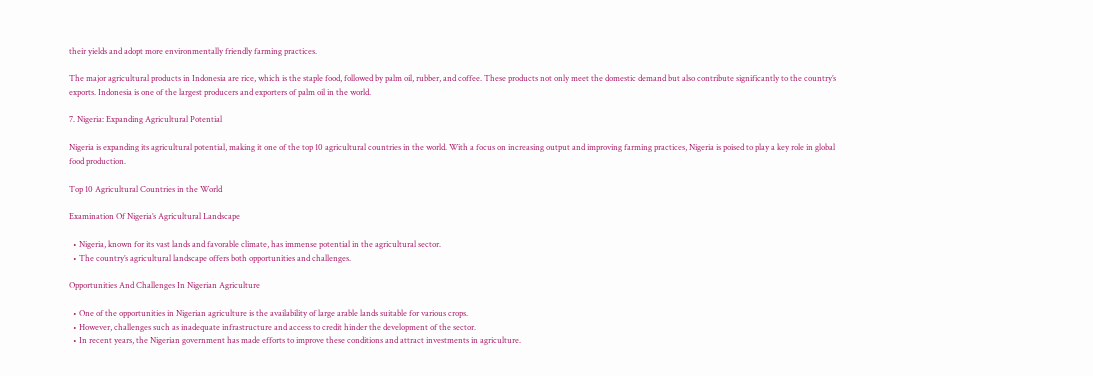their yields and adopt more environmentally friendly farming practices.

The major agricultural products in Indonesia are rice, which is the staple food, followed by palm oil, rubber, and coffee. These products not only meet the domestic demand but also contribute significantly to the country’s exports. Indonesia is one of the largest producers and exporters of palm oil in the world.

7. Nigeria: Expanding Agricultural Potential

Nigeria is expanding its agricultural potential, making it one of the top 10 agricultural countries in the world. With a focus on increasing output and improving farming practices, Nigeria is poised to play a key role in global food production.

Top 10 Agricultural Countries in the World

Examination Of Nigeria’s Agricultural Landscape

  • Nigeria, known for its vast lands and favorable climate, has immense potential in the agricultural sector.
  • The country’s agricultural landscape offers both opportunities and challenges.

Opportunities And Challenges In Nigerian Agriculture

  • One of the opportunities in Nigerian agriculture is the availability of large arable lands suitable for various crops.
  • However, challenges such as inadequate infrastructure and access to credit hinder the development of the sector.
  • In recent years, the Nigerian government has made efforts to improve these conditions and attract investments in agriculture.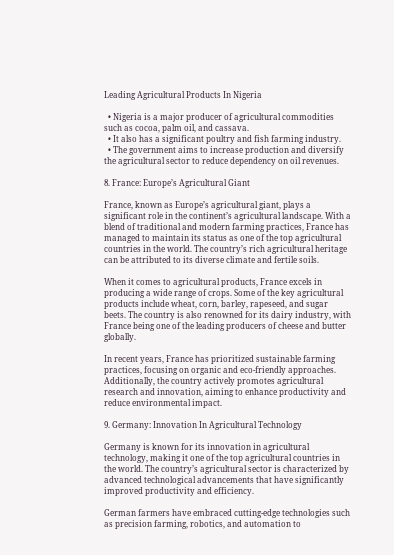Leading Agricultural Products In Nigeria

  • Nigeria is a major producer of agricultural commodities such as cocoa, palm oil, and cassava.
  • It also has a significant poultry and fish farming industry.
  • The government aims to increase production and diversify the agricultural sector to reduce dependency on oil revenues.

8. France: Europe’s Agricultural Giant

France, known as Europe’s agricultural giant, plays a significant role in the continent’s agricultural landscape. With a blend of traditional and modern farming practices, France has managed to maintain its status as one of the top agricultural countries in the world. The country’s rich agricultural heritage can be attributed to its diverse climate and fertile soils.

When it comes to agricultural products, France excels in producing a wide range of crops. Some of the key agricultural products include wheat, corn, barley, rapeseed, and sugar beets. The country is also renowned for its dairy industry, with France being one of the leading producers of cheese and butter globally.

In recent years, France has prioritized sustainable farming practices, focusing on organic and eco-friendly approaches. Additionally, the country actively promotes agricultural research and innovation, aiming to enhance productivity and reduce environmental impact.

9. Germany: Innovation In Agricultural Technology

Germany is known for its innovation in agricultural technology, making it one of the top agricultural countries in the world. The country’s agricultural sector is characterized by advanced technological advancements that have significantly improved productivity and efficiency.

German farmers have embraced cutting-edge technologies such as precision farming, robotics, and automation to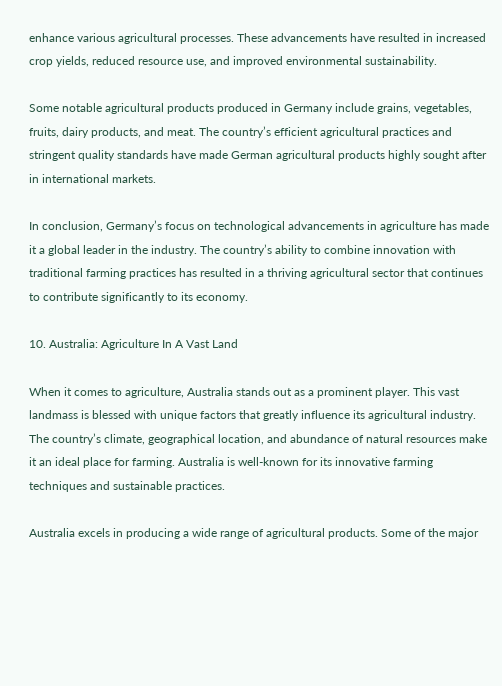enhance various agricultural processes. These advancements have resulted in increased crop yields, reduced resource use, and improved environmental sustainability.

Some notable agricultural products produced in Germany include grains, vegetables, fruits, dairy products, and meat. The country’s efficient agricultural practices and stringent quality standards have made German agricultural products highly sought after in international markets.

In conclusion, Germany’s focus on technological advancements in agriculture has made it a global leader in the industry. The country’s ability to combine innovation with traditional farming practices has resulted in a thriving agricultural sector that continues to contribute significantly to its economy.

10. Australia: Agriculture In A Vast Land

When it comes to agriculture, Australia stands out as a prominent player. This vast landmass is blessed with unique factors that greatly influence its agricultural industry. The country’s climate, geographical location, and abundance of natural resources make it an ideal place for farming. Australia is well-known for its innovative farming techniques and sustainable practices.

Australia excels in producing a wide range of agricultural products. Some of the major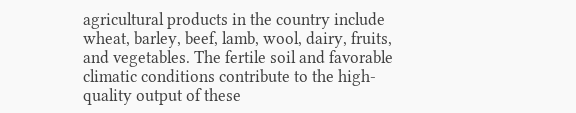agricultural products in the country include wheat, barley, beef, lamb, wool, dairy, fruits, and vegetables. The fertile soil and favorable climatic conditions contribute to the high-quality output of these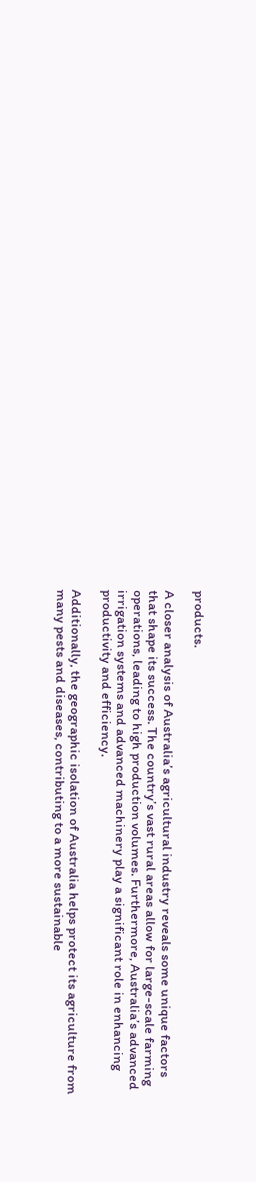products.

A closer analysis of Australia’s agricultural industry reveals some unique factors that shape its success. The country’s vast rural areas allow for large-scale farming operations, leading to high production volumes. Furthermore, Australia’s advanced irrigation systems and advanced machinery play a significant role in enhancing productivity and efficiency.

Additionally, the geographic isolation of Australia helps protect its agriculture from many pests and diseases, contributing to a more sustainable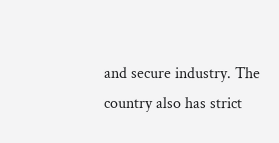and secure industry. The country also has strict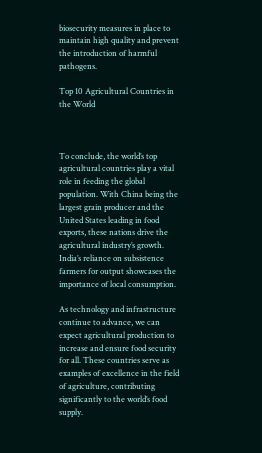biosecurity measures in place to maintain high quality and prevent the introduction of harmful pathogens.

Top 10 Agricultural Countries in the World



To conclude, the world’s top agricultural countries play a vital role in feeding the global population. With China being the largest grain producer and the United States leading in food exports, these nations drive the agricultural industry’s growth. India’s reliance on subsistence farmers for output showcases the importance of local consumption.

As technology and infrastructure continue to advance, we can expect agricultural production to increase and ensure food security for all. These countries serve as examples of excellence in the field of agriculture, contributing significantly to the world’s food supply.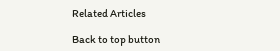Related Articles

Back to top button